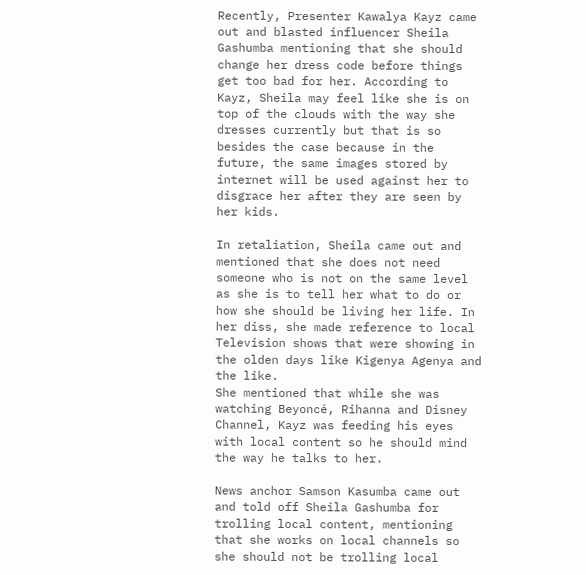Recently, Presenter Kawalya Kayz came out and blasted influencer Sheila Gashumba mentioning that she should change her dress code before things get too bad for her. According to Kayz, Sheila may feel like she is on top of the clouds with the way she dresses currently but that is so besides the case because in the future, the same images stored by internet will be used against her to disgrace her after they are seen by her kids.

In retaliation, Sheila came out and mentioned that she does not need someone who is not on the same level as she is to tell her what to do or how she should be living her life. In her diss, she made reference to local Television shows that were showing in the olden days like Kigenya Agenya and the like.
She mentioned that while she was watching Beyoncé, Rihanna and Disney Channel, Kayz was feeding his eyes with local content so he should mind the way he talks to her.

News anchor Samson Kasumba came out and told off Sheila Gashumba for trolling local content, mentioning that she works on local channels so she should not be trolling local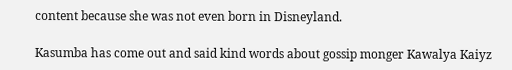content because she was not even born in Disneyland.

Kasumba has come out and said kind words about gossip monger Kawalya Kaiyz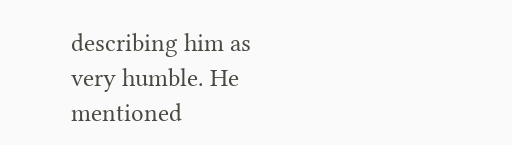describing him as very humble. He mentioned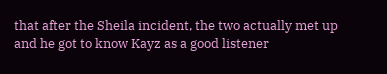that after the Sheila incident, the two actually met up and he got to know Kayz as a good listener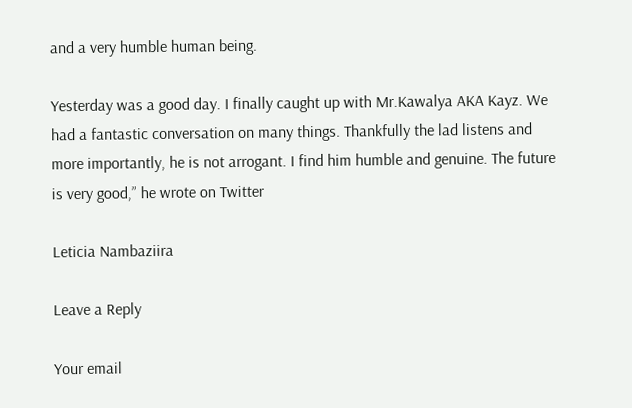and a very humble human being.

Yesterday was a good day. I finally caught up with Mr.Kawalya AKA Kayz. We had a fantastic conversation on many things. Thankfully the lad listens and more importantly, he is not arrogant. I find him humble and genuine. The future is very good,” he wrote on Twitter

Leticia Nambaziira

Leave a Reply

Your email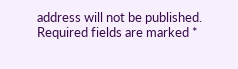address will not be published. Required fields are marked *